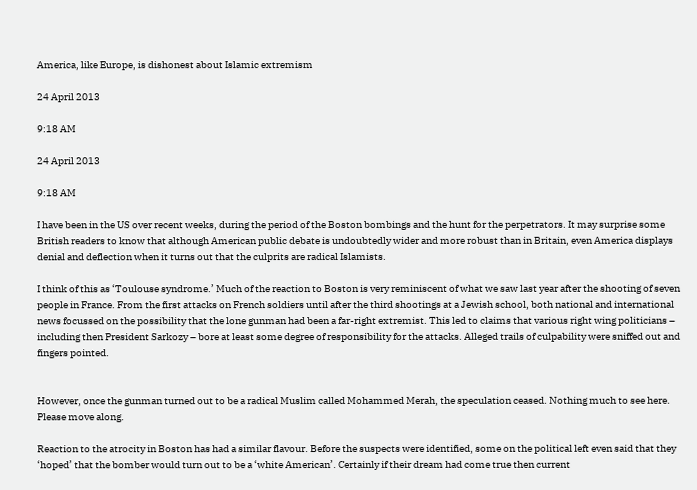America, like Europe, is dishonest about Islamic extremism

24 April 2013

9:18 AM

24 April 2013

9:18 AM

I have been in the US over recent weeks, during the period of the Boston bombings and the hunt for the perpetrators. It may surprise some British readers to know that although American public debate is undoubtedly wider and more robust than in Britain, even America displays denial and deflection when it turns out that the culprits are radical Islamists.

I think of this as ‘Toulouse syndrome.’ Much of the reaction to Boston is very reminiscent of what we saw last year after the shooting of seven people in France. From the first attacks on French soldiers until after the third shootings at a Jewish school, both national and international news focussed on the possibility that the lone gunman had been a far-right extremist. This led to claims that various right wing politicians – including then President Sarkozy – bore at least some degree of responsibility for the attacks. Alleged trails of culpability were sniffed out and fingers pointed.


However, once the gunman turned out to be a radical Muslim called Mohammed Merah, the speculation ceased. Nothing much to see here. Please move along.

Reaction to the atrocity in Boston has had a similar flavour. Before the suspects were identified, some on the political left even said that they ‘hoped’ that the bomber would turn out to be a ‘white American’. Certainly if their dream had come true then current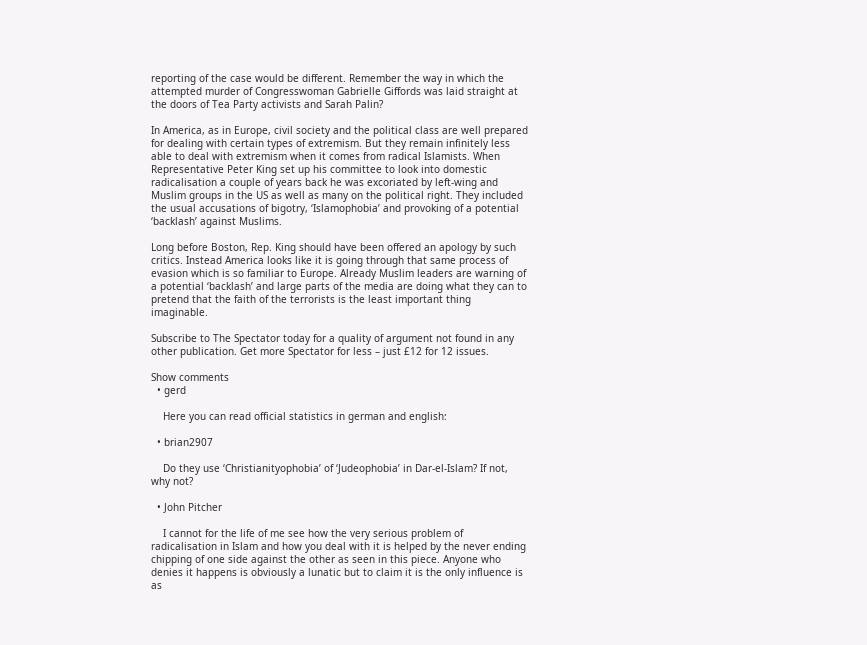reporting of the case would be different. Remember the way in which the attempted murder of Congresswoman Gabrielle Giffords was laid straight at the doors of Tea Party activists and Sarah Palin?

In America, as in Europe, civil society and the political class are well prepared for dealing with certain types of extremism. But they remain infinitely less able to deal with extremism when it comes from radical Islamists. When Representative Peter King set up his committee to look into domestic radicalisation a couple of years back he was excoriated by left-wing and Muslim groups in the US as well as many on the political right. They included the usual accusations of bigotry, ‘Islamophobia’ and provoking of a potential ‘backlash’ against Muslims.

Long before Boston, Rep. King should have been offered an apology by such critics. Instead America looks like it is going through that same process of evasion which is so familiar to Europe. Already Muslim leaders are warning of a potential ‘backlash’ and large parts of the media are doing what they can to pretend that the faith of the terrorists is the least important thing imaginable.

Subscribe to The Spectator today for a quality of argument not found in any other publication. Get more Spectator for less – just £12 for 12 issues.

Show comments
  • gerd

    Here you can read official statistics in german and english:

  • brian2907

    Do they use ‘Christianityophobia’ of ‘Judeophobia’ in Dar-el-Islam? If not, why not?

  • John Pitcher

    I cannot for the life of me see how the very serious problem of radicalisation in Islam and how you deal with it is helped by the never ending chipping of one side against the other as seen in this piece. Anyone who denies it happens is obviously a lunatic but to claim it is the only influence is as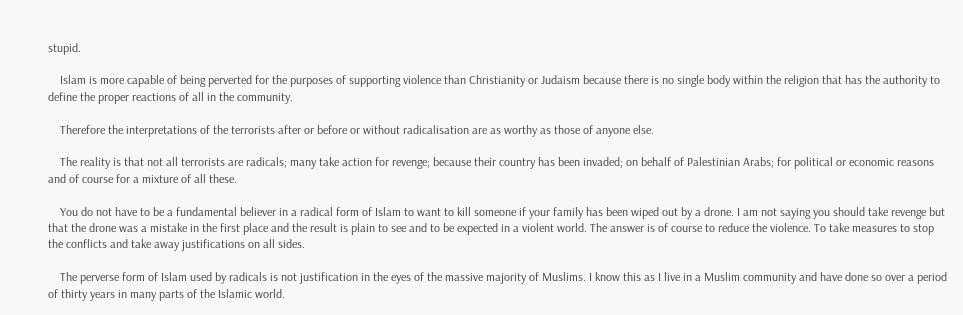stupid.

    Islam is more capable of being perverted for the purposes of supporting violence than Christianity or Judaism because there is no single body within the religion that has the authority to define the proper reactions of all in the community.

    Therefore the interpretations of the terrorists after or before or without radicalisation are as worthy as those of anyone else.

    The reality is that not all terrorists are radicals; many take action for revenge; because their country has been invaded; on behalf of Palestinian Arabs; for political or economic reasons and of course for a mixture of all these.

    You do not have to be a fundamental believer in a radical form of Islam to want to kill someone if your family has been wiped out by a drone. I am not saying you should take revenge but that the drone was a mistake in the first place and the result is plain to see and to be expected in a violent world. The answer is of course to reduce the violence. To take measures to stop the conflicts and take away justifications on all sides.

    The perverse form of Islam used by radicals is not justification in the eyes of the massive majority of Muslims. I know this as I live in a Muslim community and have done so over a period of thirty years in many parts of the Islamic world.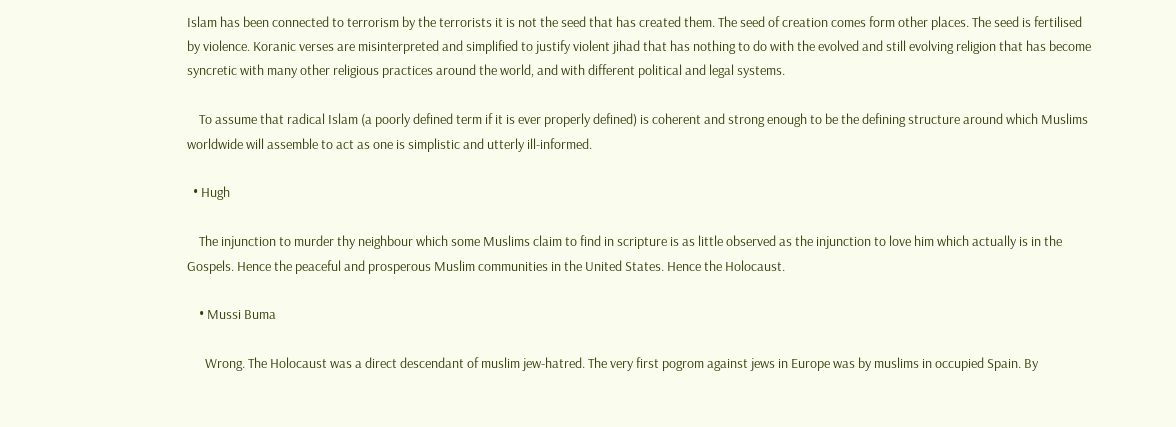Islam has been connected to terrorism by the terrorists it is not the seed that has created them. The seed of creation comes form other places. The seed is fertilised by violence. Koranic verses are misinterpreted and simplified to justify violent jihad that has nothing to do with the evolved and still evolving religion that has become syncretic with many other religious practices around the world, and with different political and legal systems.

    To assume that radical Islam (a poorly defined term if it is ever properly defined) is coherent and strong enough to be the defining structure around which Muslims worldwide will assemble to act as one is simplistic and utterly ill-informed.

  • Hugh

    The injunction to murder thy neighbour which some Muslims claim to find in scripture is as little observed as the injunction to love him which actually is in the Gospels. Hence the peaceful and prosperous Muslim communities in the United States. Hence the Holocaust.

    • Mussi Buma

      Wrong. The Holocaust was a direct descendant of muslim jew-hatred. The very first pogrom against jews in Europe was by muslims in occupied Spain. By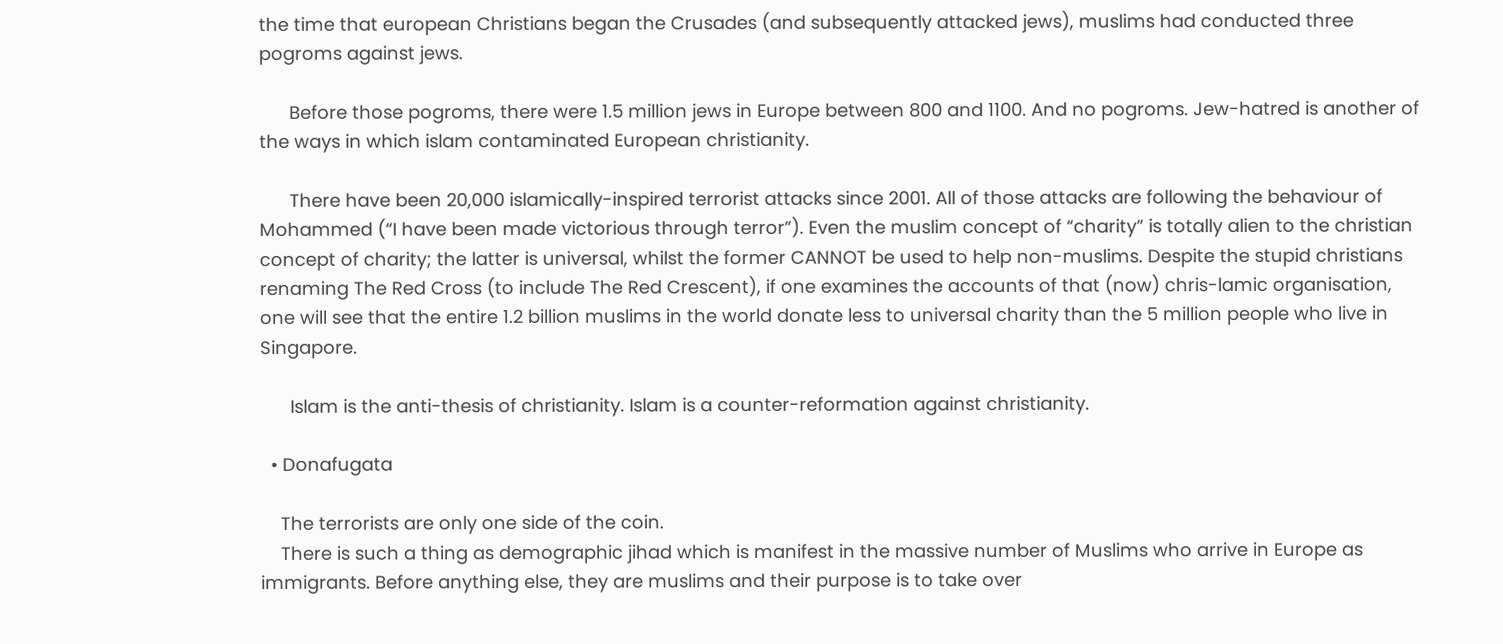the time that european Christians began the Crusades (and subsequently attacked jews), muslims had conducted three pogroms against jews.

      Before those pogroms, there were 1.5 million jews in Europe between 800 and 1100. And no pogroms. Jew-hatred is another of the ways in which islam contaminated European christianity.

      There have been 20,000 islamically-inspired terrorist attacks since 2001. All of those attacks are following the behaviour of Mohammed (“I have been made victorious through terror”). Even the muslim concept of “charity” is totally alien to the christian concept of charity; the latter is universal, whilst the former CANNOT be used to help non-muslims. Despite the stupid christians renaming The Red Cross (to include The Red Crescent), if one examines the accounts of that (now) chris-lamic organisation, one will see that the entire 1.2 billion muslims in the world donate less to universal charity than the 5 million people who live in Singapore.

      Islam is the anti-thesis of christianity. Islam is a counter-reformation against christianity.

  • Donafugata

    The terrorists are only one side of the coin.
    There is such a thing as demographic jihad which is manifest in the massive number of Muslims who arrive in Europe as immigrants. Before anything else, they are muslims and their purpose is to take over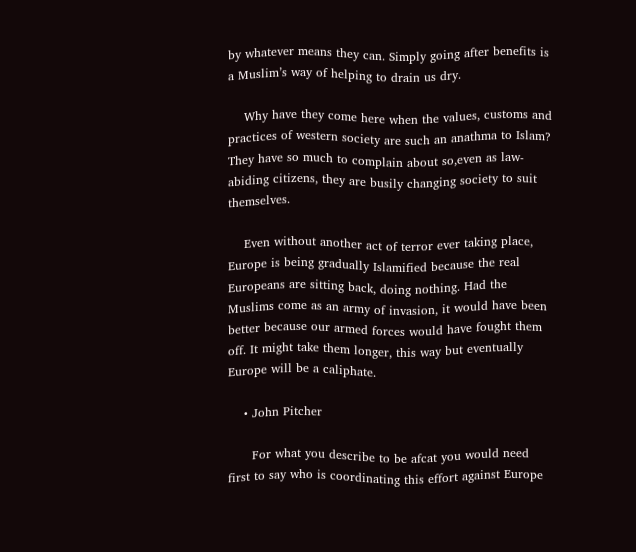by whatever means they can. Simply going after benefits is a Muslim’s way of helping to drain us dry.

    Why have they come here when the values, customs and practices of western society are such an anathma to Islam? They have so much to complain about so,even as law-abiding citizens, they are busily changing society to suit themselves.

    Even without another act of terror ever taking place, Europe is being gradually Islamified because the real Europeans are sitting back, doing nothing. Had the Muslims come as an army of invasion, it would have been better because our armed forces would have fought them off. It might take them longer, this way but eventually Europe will be a caliphate.

    • John Pitcher

      For what you describe to be afcat you would need first to say who is coordinating this effort against Europe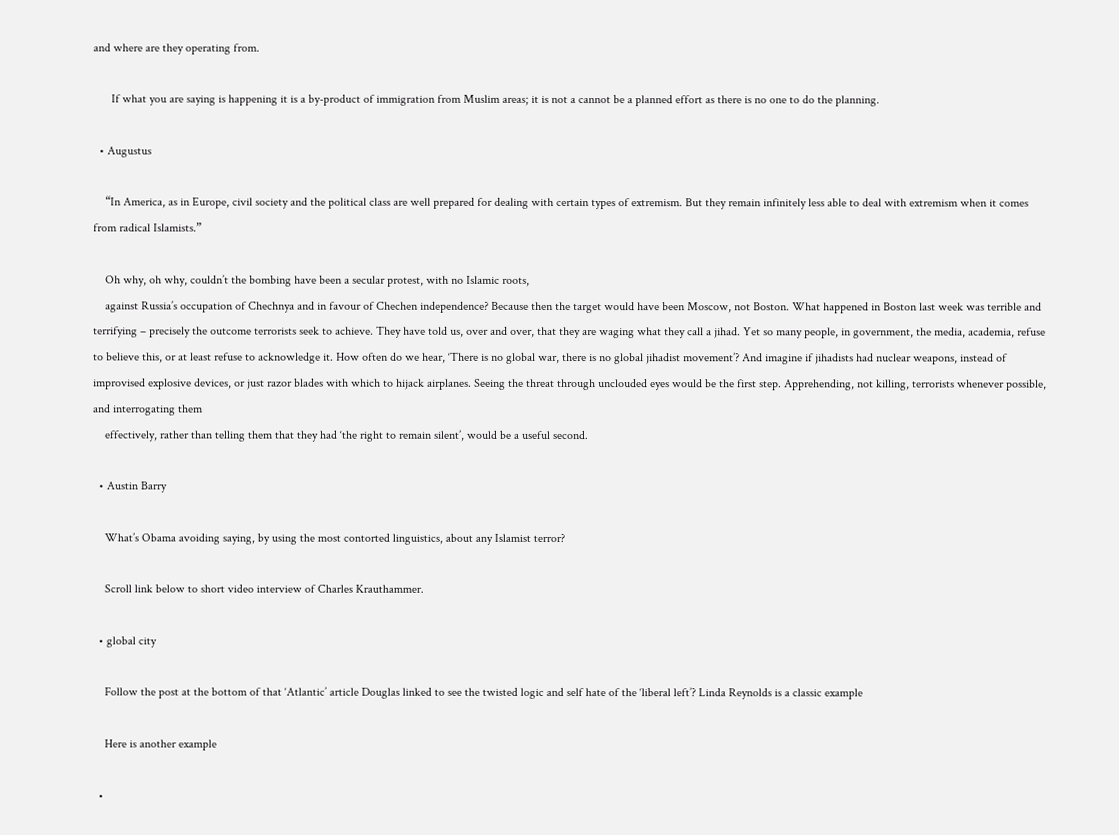and where are they operating from.

      If what you are saying is happening it is a by-product of immigration from Muslim areas; it is not a cannot be a planned effort as there is no one to do the planning.

  • Augustus

    “In America, as in Europe, civil society and the political class are well prepared for dealing with certain types of extremism. But they remain infinitely less able to deal with extremism when it comes from radical Islamists.”

    Oh why, oh why, couldn’t the bombing have been a secular protest, with no Islamic roots,
    against Russia’s occupation of Chechnya and in favour of Chechen independence? Because then the target would have been Moscow, not Boston. What happened in Boston last week was terrible and terrifying – precisely the outcome terrorists seek to achieve. They have told us, over and over, that they are waging what they call a jihad. Yet so many people, in government, the media, academia, refuse to believe this, or at least refuse to acknowledge it. How often do we hear, ‘There is no global war, there is no global jihadist movement’? And imagine if jihadists had nuclear weapons, instead of improvised explosive devices, or just razor blades with which to hijack airplanes. Seeing the threat through unclouded eyes would be the first step. Apprehending, not killing, terrorists whenever possible, and interrogating them
    effectively, rather than telling them that they had ‘the right to remain silent’, would be a useful second.

  • Austin Barry

    What’s Obama avoiding saying, by using the most contorted linguistics, about any Islamist terror?

    Scroll link below to short video interview of Charles Krauthammer.

  • global city

    Follow the post at the bottom of that ‘Atlantic’ article Douglas linked to see the twisted logic and self hate of the ‘liberal left’? Linda Reynolds is a classic example

    Here is another example

  •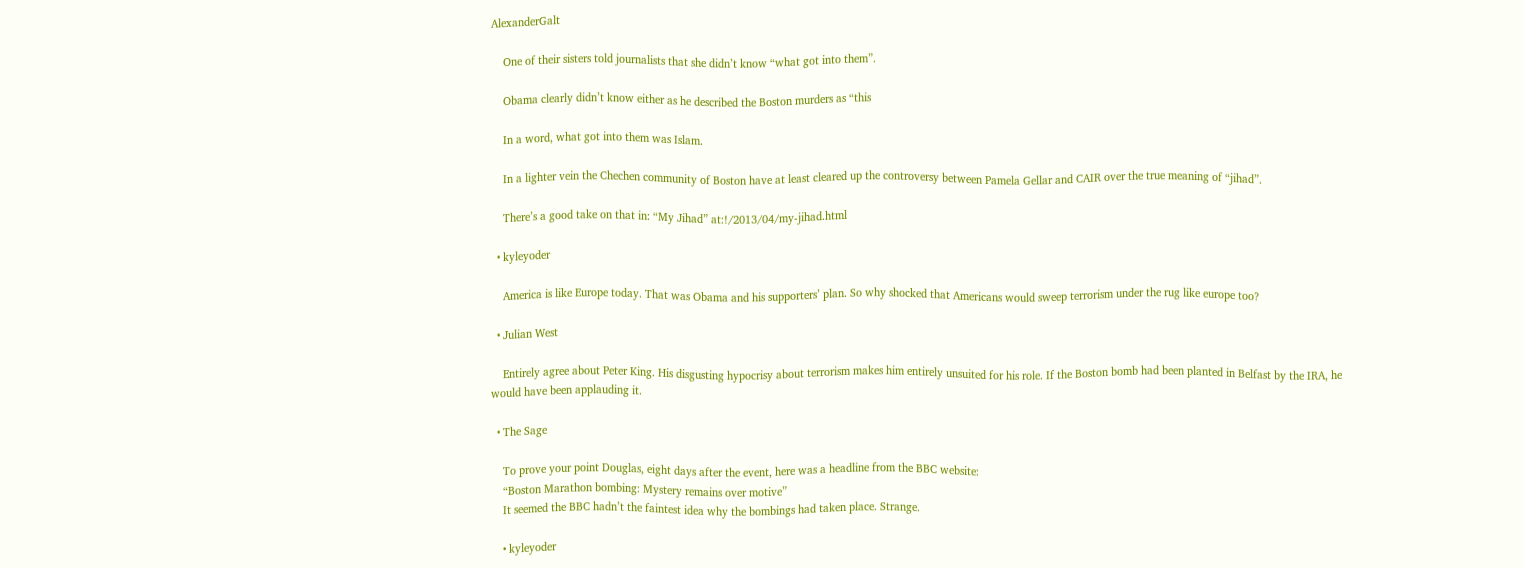AlexanderGalt

    One of their sisters told journalists that she didn’t know “what got into them”.

    Obama clearly didn’t know either as he described the Boston murders as “this

    In a word, what got into them was Islam.

    In a lighter vein the Chechen community of Boston have at least cleared up the controversy between Pamela Gellar and CAIR over the true meaning of “jihad”.

    There’s a good take on that in: “My Jihad” at:!/2013/04/my-jihad.html

  • kyleyoder

    America is like Europe today. That was Obama and his supporters’ plan. So why shocked that Americans would sweep terrorism under the rug like europe too?

  • Julian West

    Entirely agree about Peter King. His disgusting hypocrisy about terrorism makes him entirely unsuited for his role. If the Boston bomb had been planted in Belfast by the IRA, he would have been applauding it.

  • The Sage

    To prove your point Douglas, eight days after the event, here was a headline from the BBC website:
    “Boston Marathon bombing: Mystery remains over motive”
    It seemed the BBC hadn’t the faintest idea why the bombings had taken place. Strange.

    • kyleyoder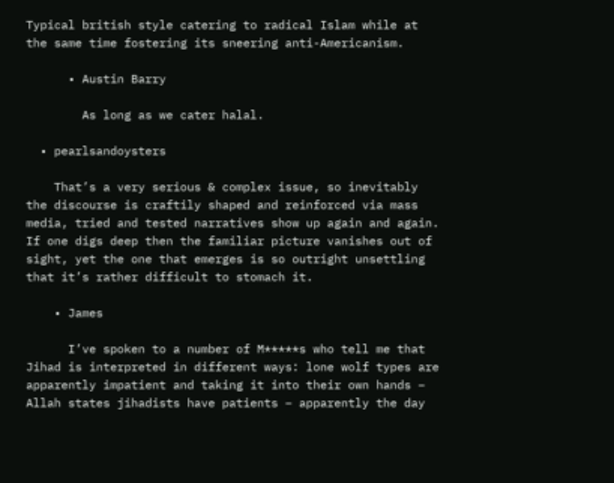Typical british style catering to radical Islam while at the same time fostering its sneering anti-Americanism.

      • Austin Barry

        As long as we cater halal.

  • pearlsandoysters

    That’s a very serious & complex issue, so inevitably the discourse is craftily shaped and reinforced via mass media, tried and tested narratives show up again and again. If one digs deep then the familiar picture vanishes out of sight, yet the one that emerges is so outright unsettling that it’s rather difficult to stomach it.

    • James

      I’ve spoken to a number of M*****s who tell me that Jihad is interpreted in different ways: lone wolf types are apparently impatient and taking it into their own hands – Allah states jihadists have patients – apparently the day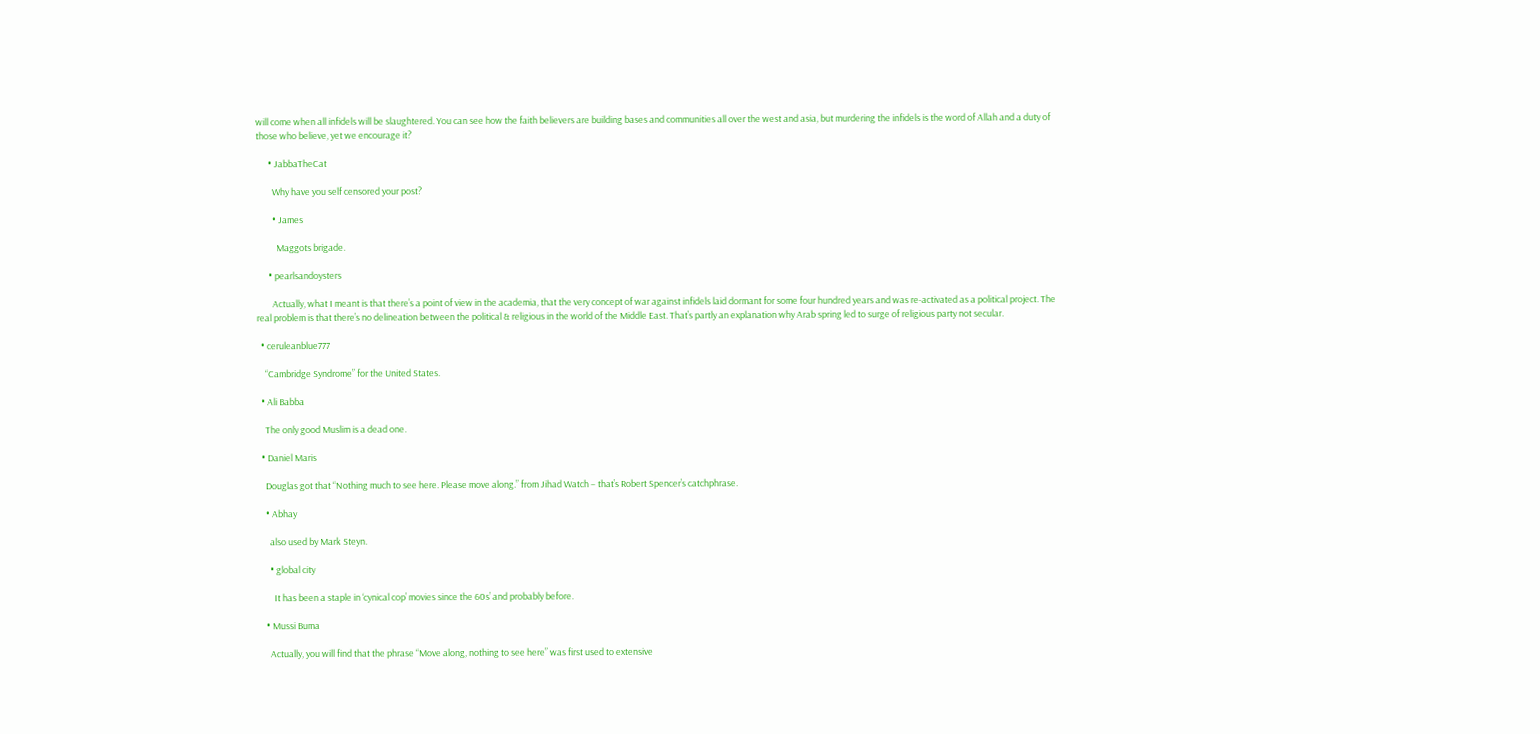will come when all infidels will be slaughtered. You can see how the faith believers are building bases and communities all over the west and asia, but murdering the infidels is the word of Allah and a duty of those who believe, yet we encourage it?

      • JabbaTheCat

        Why have you self censored your post?

        • James

          Maggots brigade.

      • pearlsandoysters

        Actually, what I meant is that there’s a point of view in the academia, that the very concept of war against infidels laid dormant for some four hundred years and was re-activated as a political project. The real problem is that there’s no delineation between the political & religious in the world of the Middle East. That’s partly an explanation why Arab spring led to surge of religious party not secular.

  • ceruleanblue777

    “Cambridge Syndrome” for the United States.

  • Ali Babba

    The only good Muslim is a dead one.

  • Daniel Maris

    Douglas got that “Nothing much to see here. Please move along.” from Jihad Watch – that’s Robert Spencer’s catchphrase.

    • Abhay

      also used by Mark Steyn.

      • global city

        It has been a staple in ‘cynical cop’ movies since the 60s’ and probably before.

    • Mussi Buma

      Actually, you will find that the phrase “Move along, nothing to see here” was first used to extensive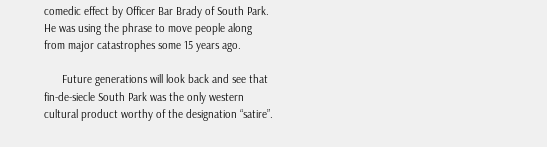comedic effect by Officer Bar Brady of South Park. He was using the phrase to move people along from major catastrophes some 15 years ago.

      Future generations will look back and see that fin-de-siecle South Park was the only western cultural product worthy of the designation “satire”.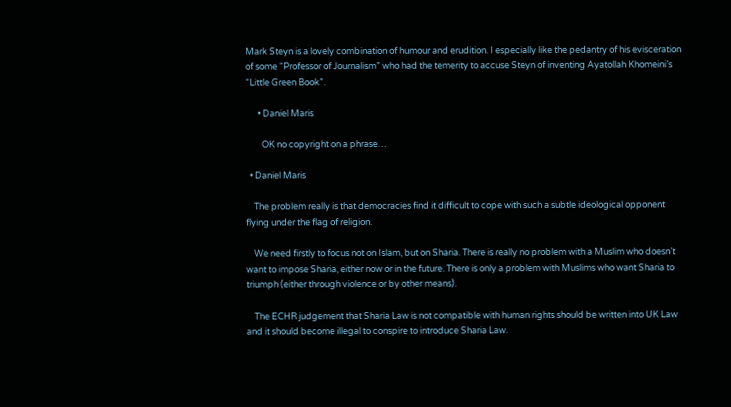Mark Steyn is a lovely combination of humour and erudition. I especially like the pedantry of his evisceration of some “Professor of Journalism” who had the temerity to accuse Steyn of inventing Ayatollah Khomeini’s “Little Green Book”.

      • Daniel Maris

        OK no copyright on a phrase…

  • Daniel Maris

    The problem really is that democracies find it difficult to cope with such a subtle ideological opponent flying under the flag of religion.

    We need firstly to focus not on Islam, but on Sharia. There is really no problem with a Muslim who doesn’t want to impose Sharia, either now or in the future. There is only a problem with Muslims who want Sharia to triumph (either through violence or by other means).

    The ECHR judgement that Sharia Law is not compatible with human rights should be written into UK Law and it should become illegal to conspire to introduce Sharia Law.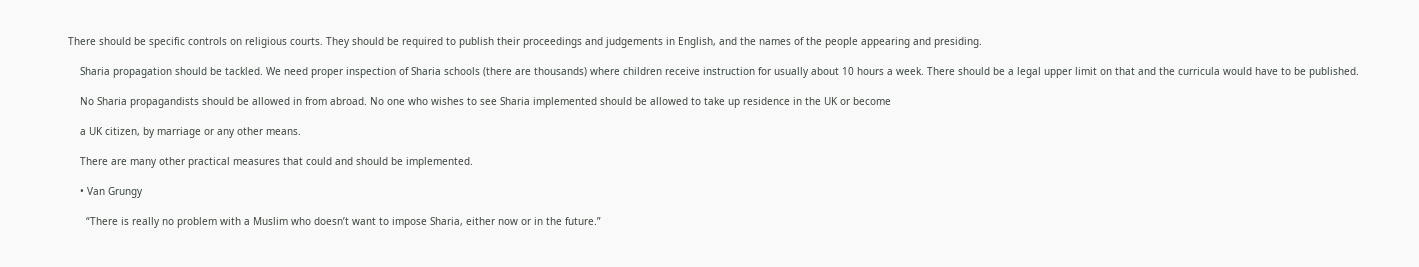There should be specific controls on religious courts. They should be required to publish their proceedings and judgements in English, and the names of the people appearing and presiding.

    Sharia propagation should be tackled. We need proper inspection of Sharia schools (there are thousands) where children receive instruction for usually about 10 hours a week. There should be a legal upper limit on that and the curricula would have to be published.

    No Sharia propagandists should be allowed in from abroad. No one who wishes to see Sharia implemented should be allowed to take up residence in the UK or become

    a UK citizen, by marriage or any other means.

    There are many other practical measures that could and should be implemented.

    • Van Grungy

      “There is really no problem with a Muslim who doesn’t want to impose Sharia, either now or in the future.”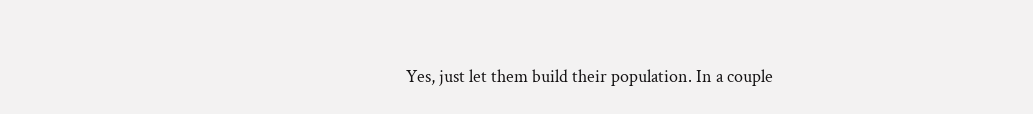Yes, just let them build their population. In a couple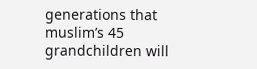generations that muslim’s 45 grandchildren will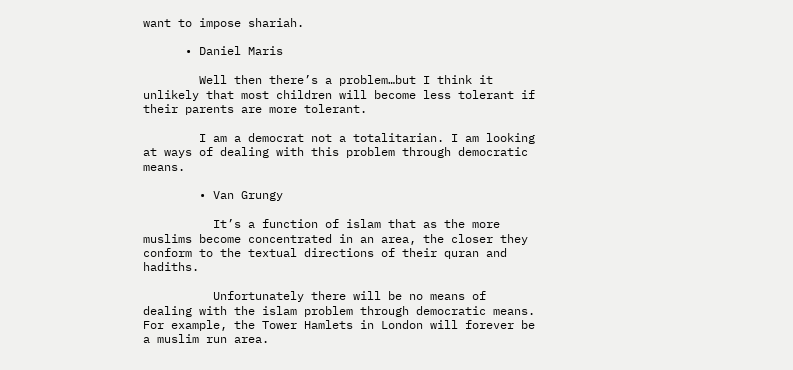want to impose shariah.

      • Daniel Maris

        Well then there’s a problem…but I think it unlikely that most children will become less tolerant if their parents are more tolerant.

        I am a democrat not a totalitarian. I am looking at ways of dealing with this problem through democratic means.

        • Van Grungy

          It’s a function of islam that as the more muslims become concentrated in an area, the closer they conform to the textual directions of their quran and hadiths.

          Unfortunately there will be no means of dealing with the islam problem through democratic means. For example, the Tower Hamlets in London will forever be a muslim run area.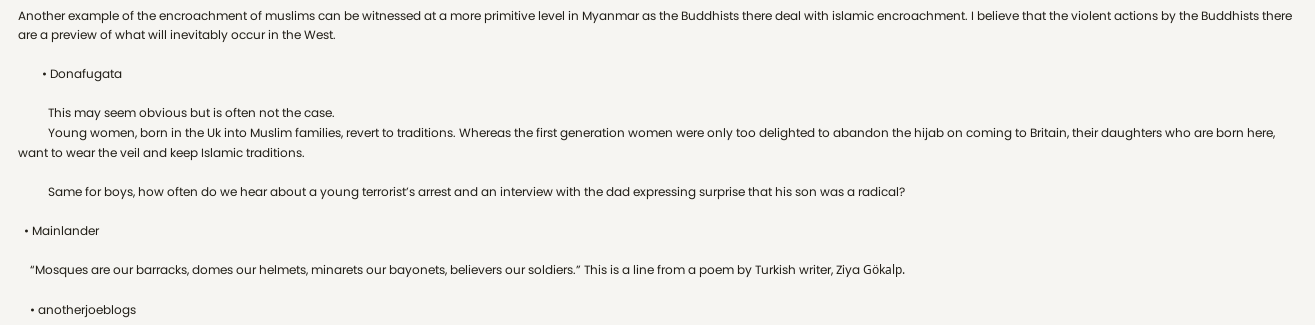Another example of the encroachment of muslims can be witnessed at a more primitive level in Myanmar as the Buddhists there deal with islamic encroachment. I believe that the violent actions by the Buddhists there are a preview of what will inevitably occur in the West.

        • Donafugata

          This may seem obvious but is often not the case.
          Young women, born in the Uk into Muslim families, revert to traditions. Whereas the first generation women were only too delighted to abandon the hijab on coming to Britain, their daughters who are born here, want to wear the veil and keep Islamic traditions.

          Same for boys, how often do we hear about a young terrorist’s arrest and an interview with the dad expressing surprise that his son was a radical?

  • Mainlander

    “Mosques are our barracks, domes our helmets, minarets our bayonets, believers our soldiers.” This is a line from a poem by Turkish writer, Ziya Gökalp.

    • anotherjoeblogs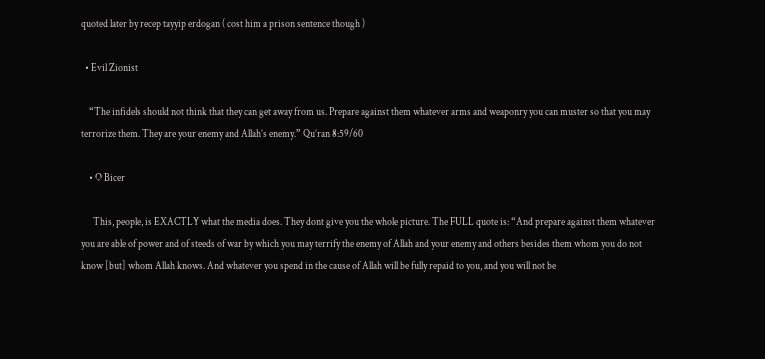quoted later by recep tayyip erdogan ( cost him a prison sentence though )

  • Evil Zionist

    “The infidels should not think that they can get away from us. Prepare against them whatever arms and weaponry you can muster so that you may terrorize them. They are your enemy and Allah’s enemy.” Qu’ran 8:59/60

    • O Bicer

      This, people, is EXACTLY what the media does. They dont give you the whole picture. The FULL quote is: “And prepare against them whatever you are able of power and of steeds of war by which you may terrify the enemy of Allah and your enemy and others besides them whom you do not know [but] whom Allah knows. And whatever you spend in the cause of Allah will be fully repaid to you, and you will not be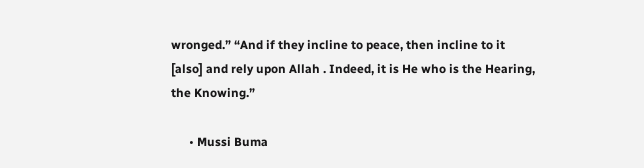wronged.” “And if they incline to peace, then incline to it [also] and rely upon Allah . Indeed, it is He who is the Hearing, the Knowing.”

      • Mussi Buma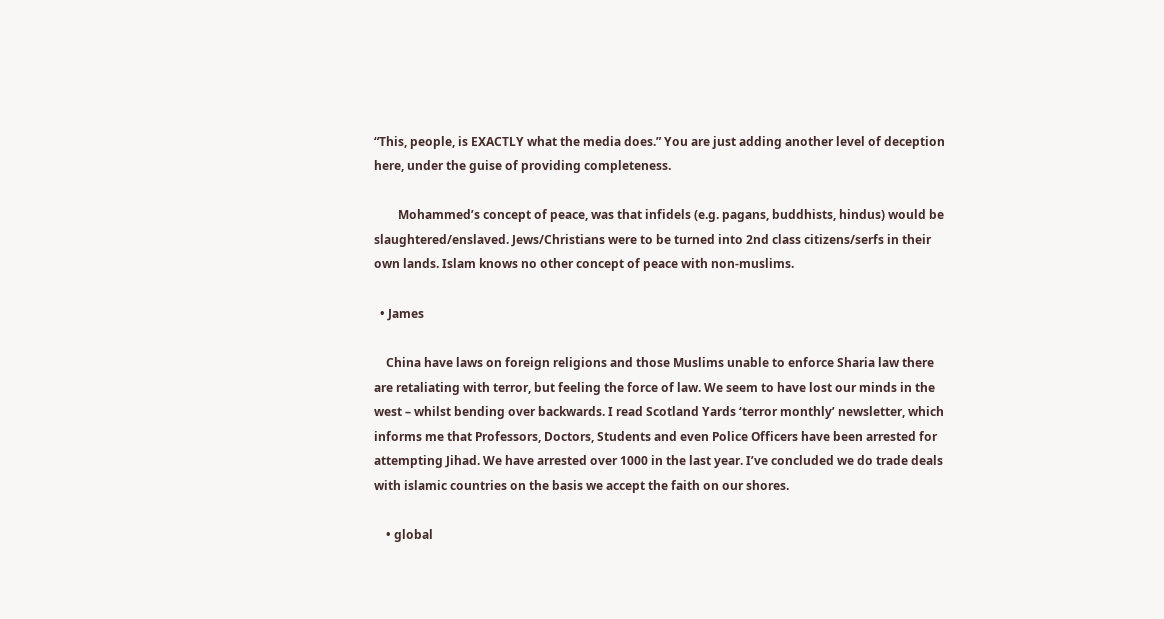“This, people, is EXACTLY what the media does.” You are just adding another level of deception here, under the guise of providing completeness.

        Mohammed’s concept of peace, was that infidels (e.g. pagans, buddhists, hindus) would be slaughtered/enslaved. Jews/Christians were to be turned into 2nd class citizens/serfs in their own lands. Islam knows no other concept of peace with non-muslims.

  • James

    China have laws on foreign religions and those Muslims unable to enforce Sharia law there are retaliating with terror, but feeling the force of law. We seem to have lost our minds in the west – whilst bending over backwards. I read Scotland Yards ‘terror monthly’ newsletter, which informs me that Professors, Doctors, Students and even Police Officers have been arrested for attempting Jihad. We have arrested over 1000 in the last year. I’ve concluded we do trade deals with islamic countries on the basis we accept the faith on our shores.

    • global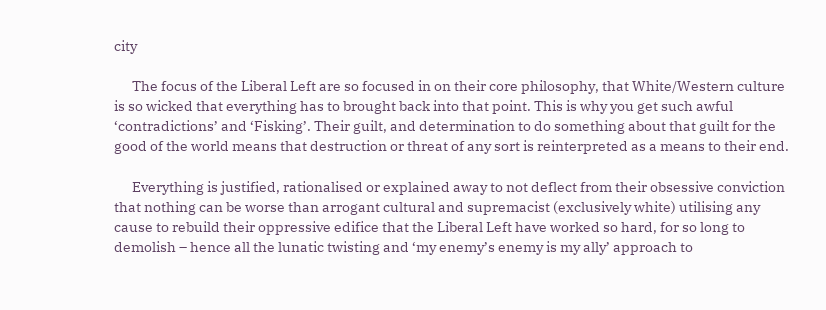city

      The focus of the Liberal Left are so focused in on their core philosophy, that White/Western culture is so wicked that everything has to brought back into that point. This is why you get such awful ‘contradictions’ and ‘Fisking’. Their guilt, and determination to do something about that guilt for the good of the world means that destruction or threat of any sort is reinterpreted as a means to their end.

      Everything is justified, rationalised or explained away to not deflect from their obsessive conviction that nothing can be worse than arrogant cultural and supremacist (exclusively white) utilising any cause to rebuild their oppressive edifice that the Liberal Left have worked so hard, for so long to demolish – hence all the lunatic twisting and ‘my enemy’s enemy is my ally’ approach to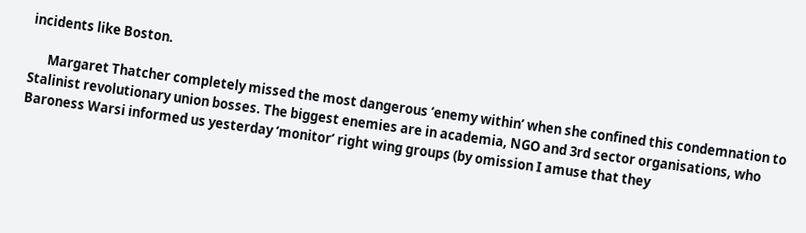incidents like Boston.

      Margaret Thatcher completely missed the most dangerous ‘enemy within’ when she confined this condemnation to Stalinist revolutionary union bosses. The biggest enemies are in academia, NGO and 3rd sector organisations, who Baroness Warsi informed us yesterday ‘monitor’ right wing groups (by omission I amuse that they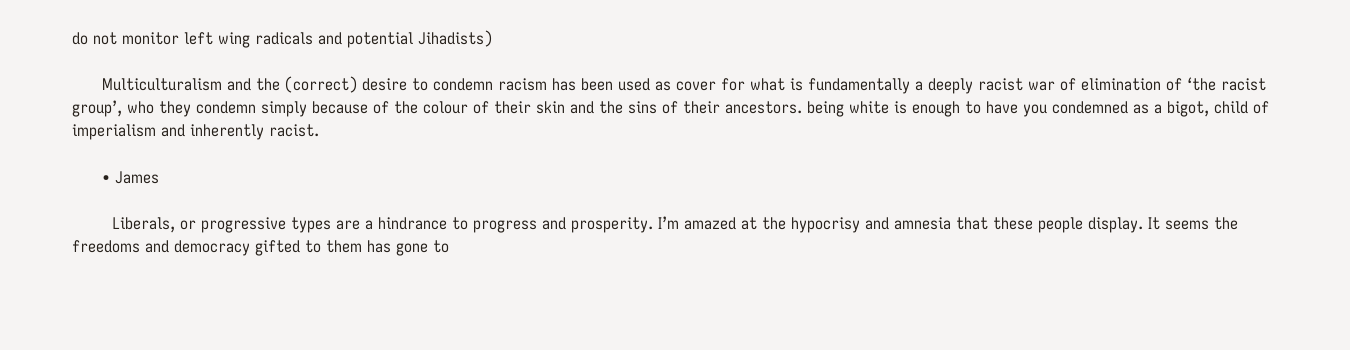do not monitor left wing radicals and potential Jihadists)

      Multiculturalism and the (correct) desire to condemn racism has been used as cover for what is fundamentally a deeply racist war of elimination of ‘the racist group’, who they condemn simply because of the colour of their skin and the sins of their ancestors. being white is enough to have you condemned as a bigot, child of imperialism and inherently racist.

      • James

        Liberals, or progressive types are a hindrance to progress and prosperity. I’m amazed at the hypocrisy and amnesia that these people display. It seems the freedoms and democracy gifted to them has gone to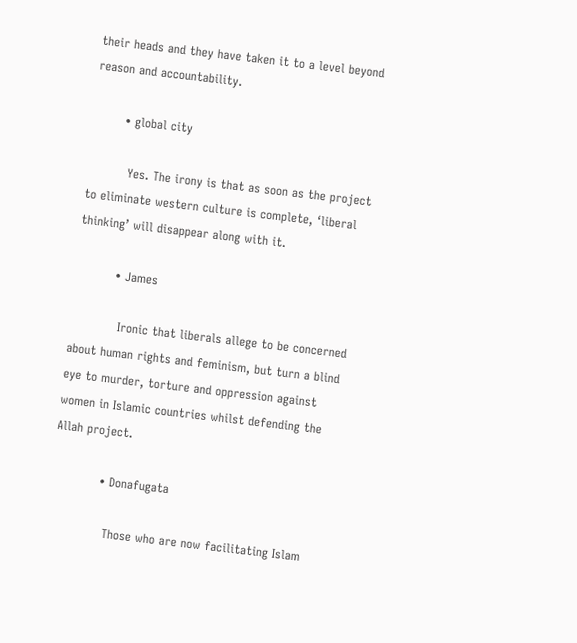their heads and they have taken it to a level beyond reason and accountability.

        • global city

          Yes. The irony is that as soon as the project to eliminate western culture is complete, ‘liberal thinking’ will disappear along with it.

          • James

            Ironic that liberals allege to be concerned about human rights and feminism, but turn a blind eye to murder, torture and oppression against women in Islamic countries whilst defending the Allah project.

            • Donafugata

              Those who are now facilitating Islam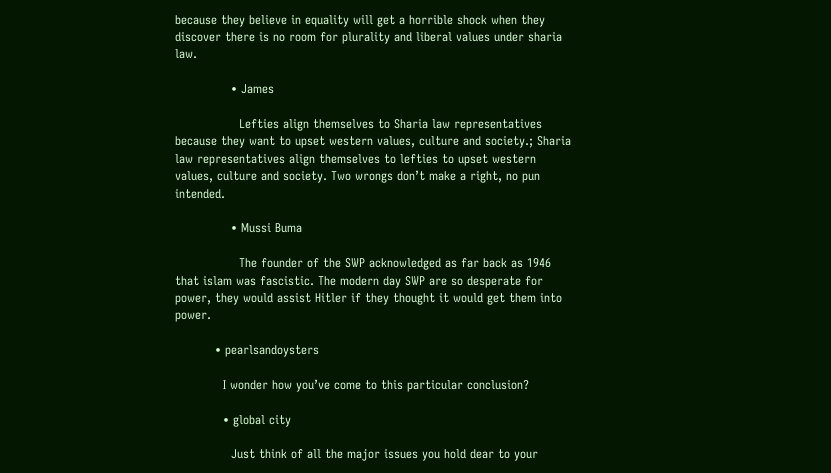because they believe in equality will get a horrible shock when they discover there is no room for plurality and liberal values under sharia law.

              • James

                Lefties align themselves to Sharia law representatives because they want to upset western values, culture and society.; Sharia law representatives align themselves to lefties to upset western values, culture and society. Two wrongs don’t make a right, no pun intended.

              • Mussi Buma

                The founder of the SWP acknowledged as far back as 1946 that islam was fascistic. The modern day SWP are so desperate for power, they would assist Hitler if they thought it would get them into power.

          • pearlsandoysters

            I wonder how you’ve come to this particular conclusion?

            • global city

              Just think of all the major issues you hold dear to your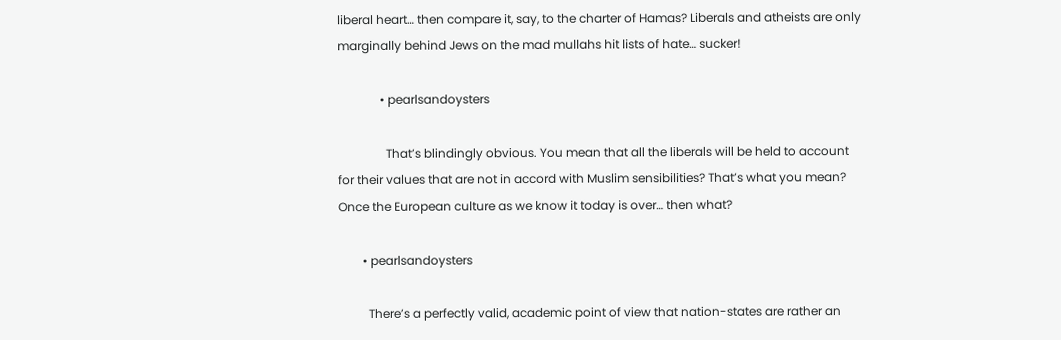liberal heart… then compare it, say, to the charter of Hamas? Liberals and atheists are only marginally behind Jews on the mad mullahs hit lists of hate… sucker!

              • pearlsandoysters

                That’s blindingly obvious. You mean that all the liberals will be held to account for their values that are not in accord with Muslim sensibilities? That’s what you mean? Once the European culture as we know it today is over… then what?

        • pearlsandoysters

          There’s a perfectly valid, academic point of view that nation-states are rather an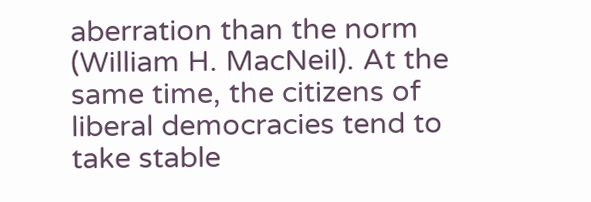aberration than the norm (William H. MacNeil). At the same time, the citizens of liberal democracies tend to take stable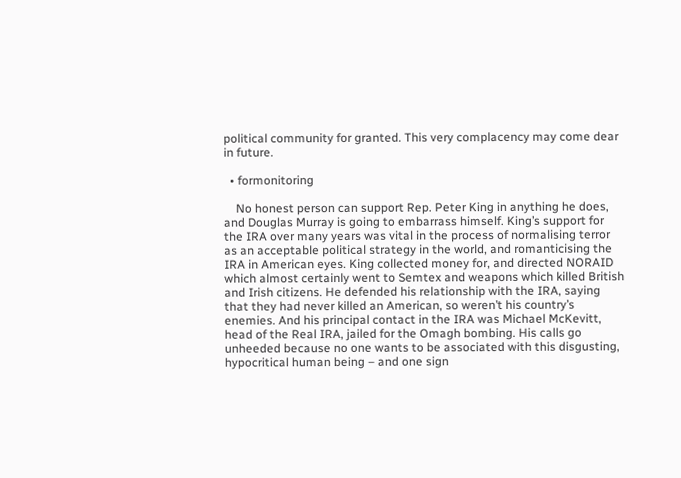political community for granted. This very complacency may come dear in future.

  • formonitoring

    No honest person can support Rep. Peter King in anything he does, and Douglas Murray is going to embarrass himself. King’s support for the IRA over many years was vital in the process of normalising terror as an acceptable political strategy in the world, and romanticising the IRA in American eyes. King collected money for, and directed NORAID which almost certainly went to Semtex and weapons which killed British and Irish citizens. He defended his relationship with the IRA, saying that they had never killed an American, so weren’t his country’s enemies. And his principal contact in the IRA was Michael McKevitt, head of the Real IRA, jailed for the Omagh bombing. His calls go unheeded because no one wants to be associated with this disgusting, hypocritical human being – and one sign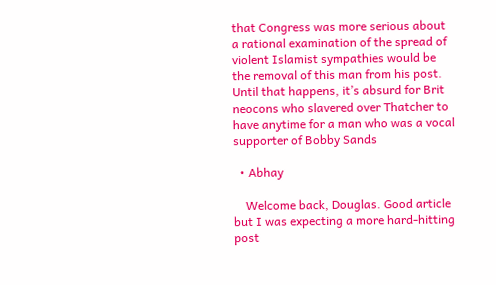that Congress was more serious about a rational examination of the spread of violent Islamist sympathies would be the removal of this man from his post. Until that happens, it’s absurd for Brit neocons who slavered over Thatcher to have anytime for a man who was a vocal supporter of Bobby Sands

  • Abhay

    Welcome back, Douglas. Good article but I was expecting a more hard-hitting post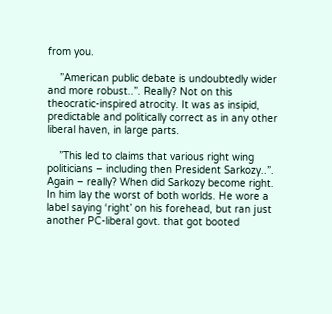from you.

    ”American public debate is undoubtedly wider and more robust..”. Really? Not on this theocratic-inspired atrocity. It was as insipid, predictable and politically correct as in any other liberal haven, in large parts.

    ”This led to claims that various right wing politicians – including then President Sarkozy..”. Again – really? When did Sarkozy become right. In him lay the worst of both worlds. He wore a label saying ‘right’ on his forehead, but ran just another PC-liberal govt. that got booted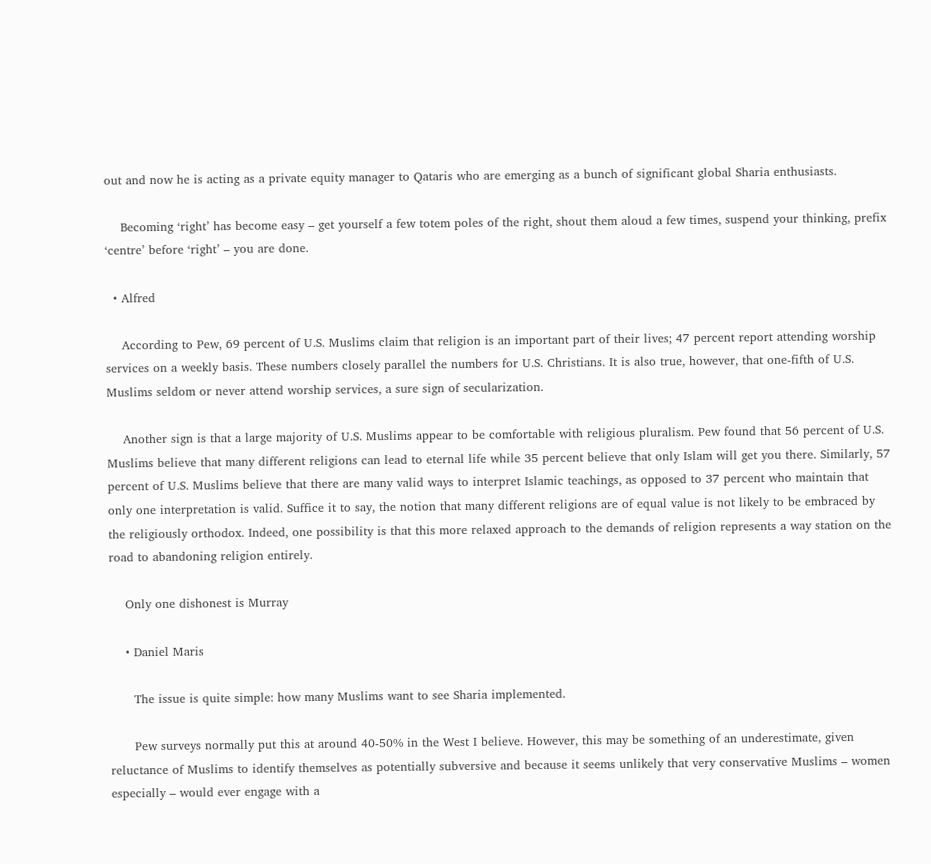out and now he is acting as a private equity manager to Qataris who are emerging as a bunch of significant global Sharia enthusiasts.

    Becoming ‘right’ has become easy – get yourself a few totem poles of the right, shout them aloud a few times, suspend your thinking, prefix ‘centre’ before ‘right’ – you are done.

  • Alfred

    According to Pew, 69 percent of U.S. Muslims claim that religion is an important part of their lives; 47 percent report attending worship services on a weekly basis. These numbers closely parallel the numbers for U.S. Christians. It is also true, however, that one-fifth of U.S. Muslims seldom or never attend worship services, a sure sign of secularization.

    Another sign is that a large majority of U.S. Muslims appear to be comfortable with religious pluralism. Pew found that 56 percent of U.S. Muslims believe that many different religions can lead to eternal life while 35 percent believe that only Islam will get you there. Similarly, 57 percent of U.S. Muslims believe that there are many valid ways to interpret Islamic teachings, as opposed to 37 percent who maintain that only one interpretation is valid. Suffice it to say, the notion that many different religions are of equal value is not likely to be embraced by the religiously orthodox. Indeed, one possibility is that this more relaxed approach to the demands of religion represents a way station on the road to abandoning religion entirely.

    Only one dishonest is Murray

    • Daniel Maris

      The issue is quite simple: how many Muslims want to see Sharia implemented.

      Pew surveys normally put this at around 40-50% in the West I believe. However, this may be something of an underestimate, given reluctance of Muslims to identify themselves as potentially subversive and because it seems unlikely that very conservative Muslims – women especially – would ever engage with a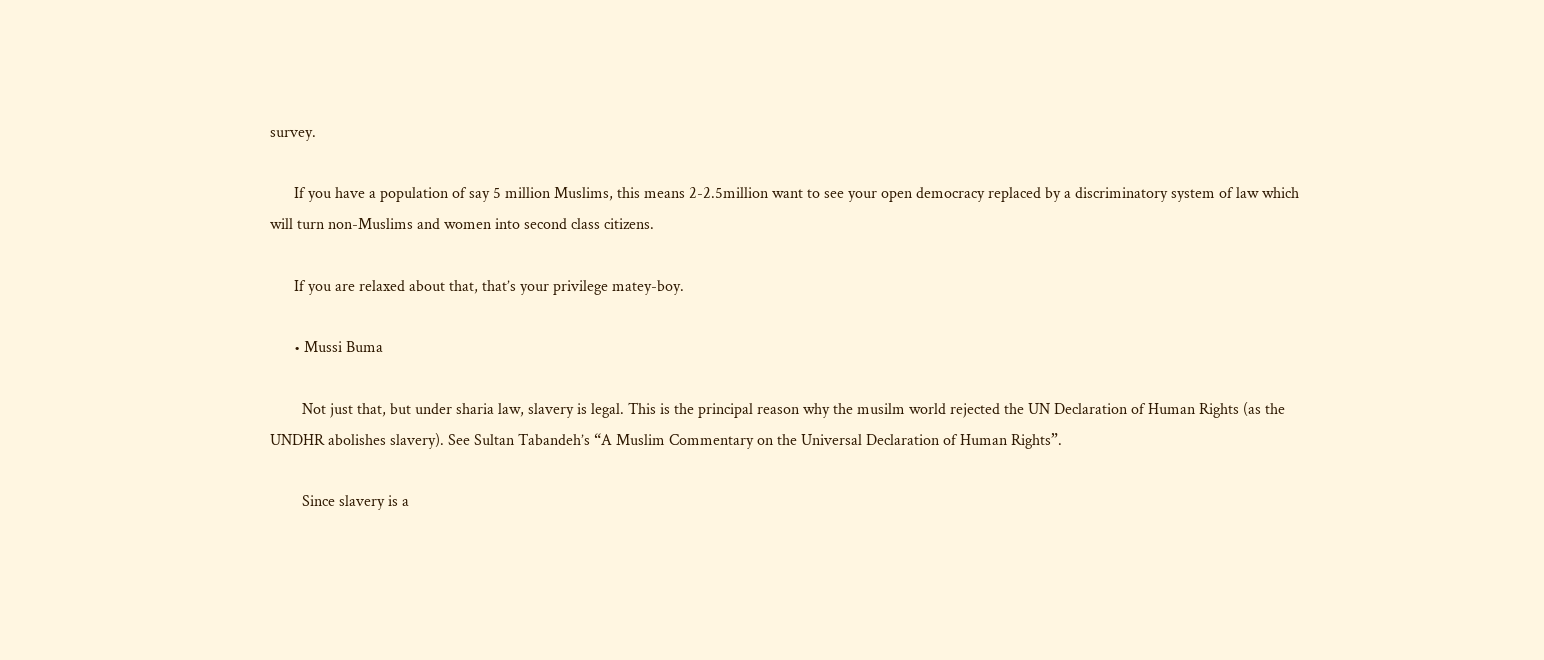survey.

      If you have a population of say 5 million Muslims, this means 2-2.5million want to see your open democracy replaced by a discriminatory system of law which will turn non-Muslims and women into second class citizens.

      If you are relaxed about that, that’s your privilege matey-boy.

      • Mussi Buma

        Not just that, but under sharia law, slavery is legal. This is the principal reason why the musilm world rejected the UN Declaration of Human Rights (as the UNDHR abolishes slavery). See Sultan Tabandeh’s “A Muslim Commentary on the Universal Declaration of Human Rights”.

        Since slavery is a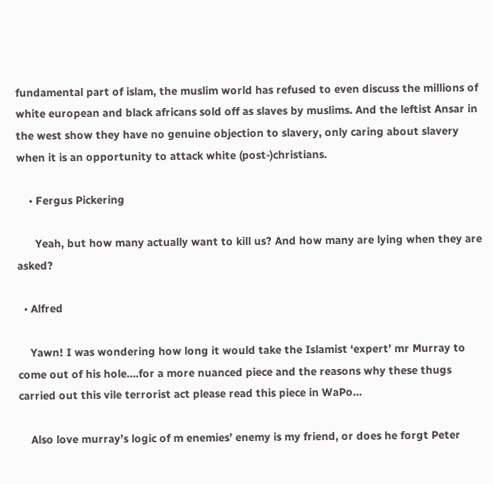fundamental part of islam, the muslim world has refused to even discuss the millions of white european and black africans sold off as slaves by muslims. And the leftist Ansar in the west show they have no genuine objection to slavery, only caring about slavery when it is an opportunity to attack white (post-)christians.

    • Fergus Pickering

      Yeah, but how many actually want to kill us? And how many are lying when they are asked?

  • Alfred

    Yawn! I was wondering how long it would take the Islamist ‘expert’ mr Murray to come out of his hole….for a more nuanced piece and the reasons why these thugs carried out this vile terrorist act please read this piece in WaPo…

    Also love murray’s logic of m enemies’ enemy is my friend, or does he forgt Peter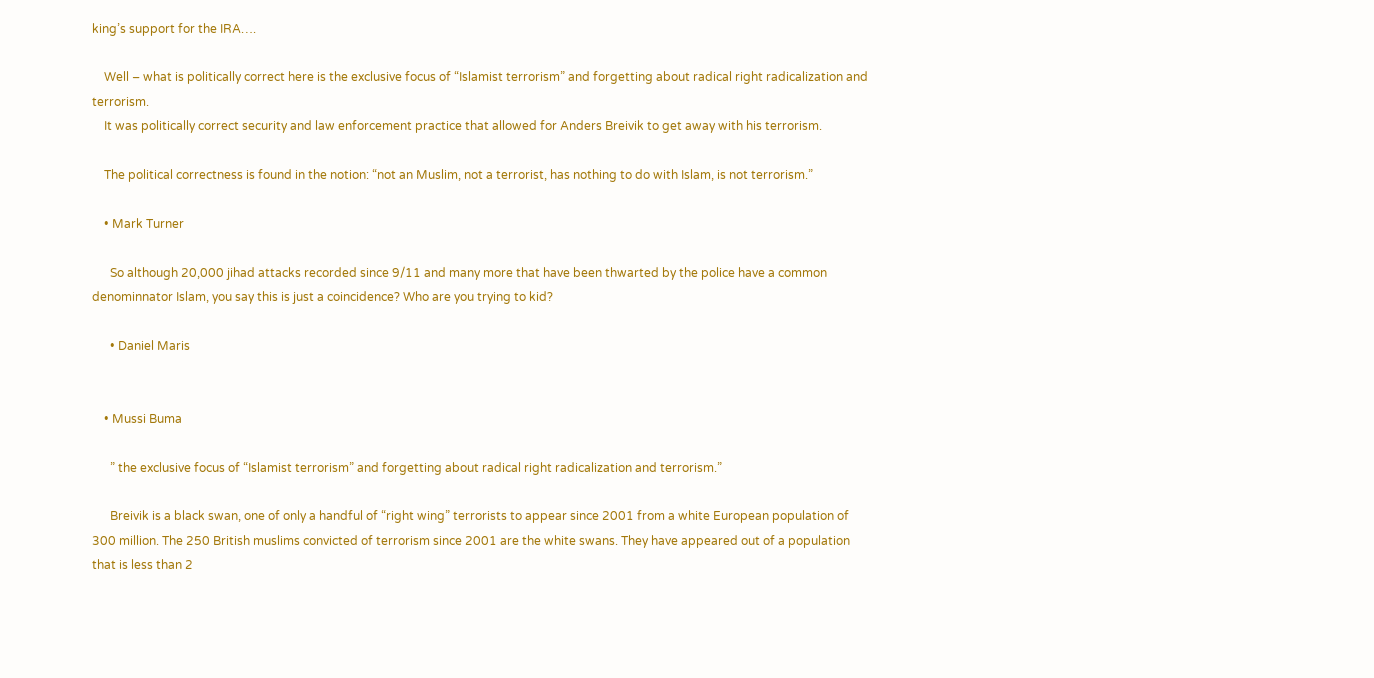king’s support for the IRA….

    Well – what is politically correct here is the exclusive focus of “Islamist terrorism” and forgetting about radical right radicalization and terrorism.
    It was politically correct security and law enforcement practice that allowed for Anders Breivik to get away with his terrorism.

    The political correctness is found in the notion: “not an Muslim, not a terrorist, has nothing to do with Islam, is not terrorism.”

    • Mark Turner

      So although 20,000 jihad attacks recorded since 9/11 and many more that have been thwarted by the police have a common denominnator Islam, you say this is just a coincidence? Who are you trying to kid?

      • Daniel Maris


    • Mussi Buma

      ” the exclusive focus of “Islamist terrorism” and forgetting about radical right radicalization and terrorism.”

      Breivik is a black swan, one of only a handful of “right wing” terrorists to appear since 2001 from a white European population of 300 million. The 250 British muslims convicted of terrorism since 2001 are the white swans. They have appeared out of a population that is less than 2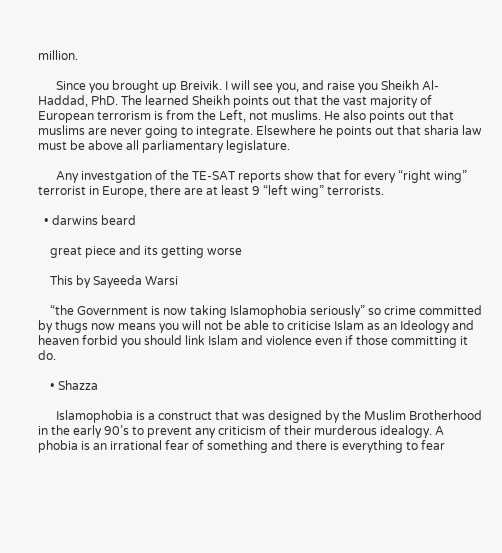million.

      Since you brought up Breivik. I will see you, and raise you Sheikh Al-Haddad, PhD. The learned Sheikh points out that the vast majority of European terrorism is from the Left, not muslims. He also points out that muslims are never going to integrate. Elsewhere he points out that sharia law must be above all parliamentary legislature.

      Any investgation of the TE-SAT reports show that for every “right wing” terrorist in Europe, there are at least 9 “left wing” terrorists.

  • darwins beard

    great piece and its getting worse

    This by Sayeeda Warsi

    “the Government is now taking Islamophobia seriously” so crime committed by thugs now means you will not be able to criticise Islam as an Ideology and heaven forbid you should link Islam and violence even if those committing it do.

    • Shazza

      Islamophobia is a construct that was designed by the Muslim Brotherhood in the early 90’s to prevent any criticism of their murderous idealogy. A phobia is an irrational fear of something and there is everything to fear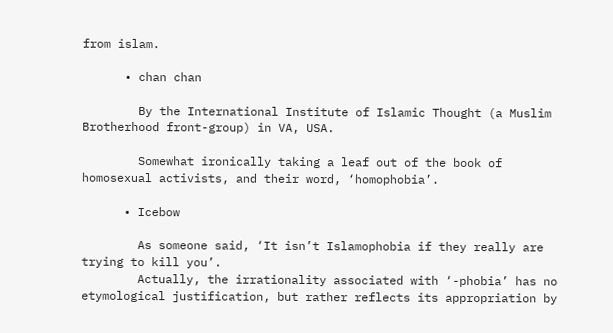from islam.

      • chan chan

        By the International Institute of Islamic Thought (a Muslim Brotherhood front-group) in VA, USA.

        Somewhat ironically taking a leaf out of the book of homosexual activists, and their word, ‘homophobia’.

      • Icebow

        As someone said, ‘It isn’t Islamophobia if they really are trying to kill you’.
        Actually, the irrationality associated with ‘-phobia’ has no etymological justification, but rather reflects its appropriation by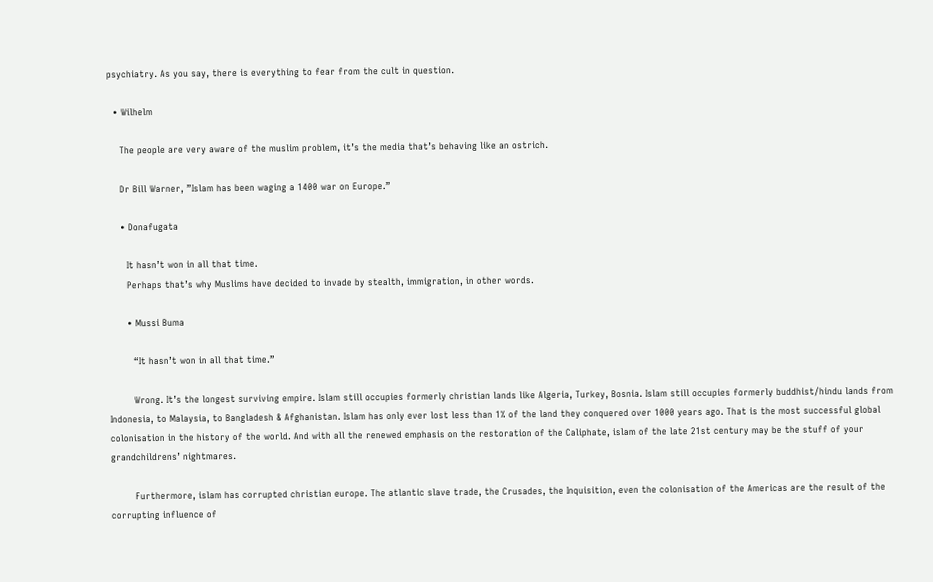psychiatry. As you say, there is everything to fear from the cult in question.

  • Wilhelm

    The people are very aware of the muslim problem, it’s the media that’s behaving like an ostrich.

    Dr Bill Warner, ”Islam has been waging a 1400 war on Europe.”

    • Donafugata

      It hasn’t won in all that time.
      Perhaps that’s why Muslims have decided to invade by stealth, immigration, in other words.

      • Mussi Buma

        “It hasn’t won in all that time.”

        Wrong. It’s the longest surviving empire. Islam still occupies formerly christian lands like Algeria, Turkey, Bosnia. Islam still occupies formerly buddhist/hindu lands from Indonesia, to Malaysia, to Bangladesh & Afghanistan. Islam has only ever lost less than 1% of the land they conquered over 1000 years ago. That is the most successful global colonisation in the history of the world. And with all the renewed emphasis on the restoration of the Caliphate, islam of the late 21st century may be the stuff of your grandchildrens’ nightmares.

        Furthermore, islam has corrupted christian europe. The atlantic slave trade, the Crusades, the Inquisition, even the colonisation of the Americas are the result of the corrupting influence of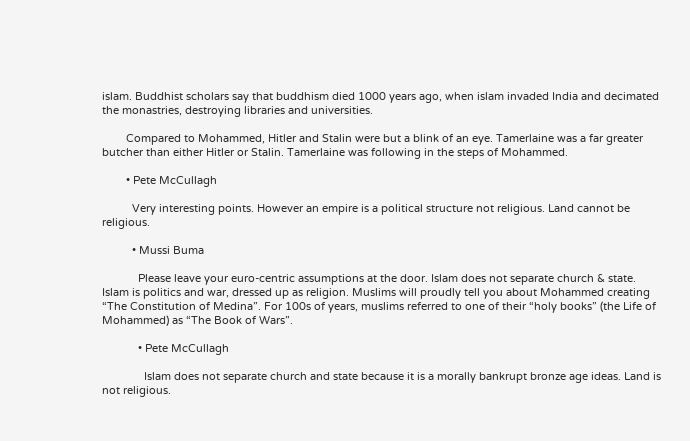islam. Buddhist scholars say that buddhism died 1000 years ago, when islam invaded India and decimated the monastries, destroying libraries and universities.

        Compared to Mohammed, Hitler and Stalin were but a blink of an eye. Tamerlaine was a far greater butcher than either Hitler or Stalin. Tamerlaine was following in the steps of Mohammed.

        • Pete McCullagh

          Very interesting points. However an empire is a political structure not religious. Land cannot be religious.

          • Mussi Buma

            Please leave your euro-centric assumptions at the door. Islam does not separate church & state. Islam is politics and war, dressed up as religion. Muslims will proudly tell you about Mohammed creating “The Constitution of Medina”. For 100s of years, muslims referred to one of their “holy books” (the Life of Mohammed) as “The Book of Wars”.

            • Pete McCullagh

              Islam does not separate church and state because it is a morally bankrupt bronze age ideas. Land is not religious.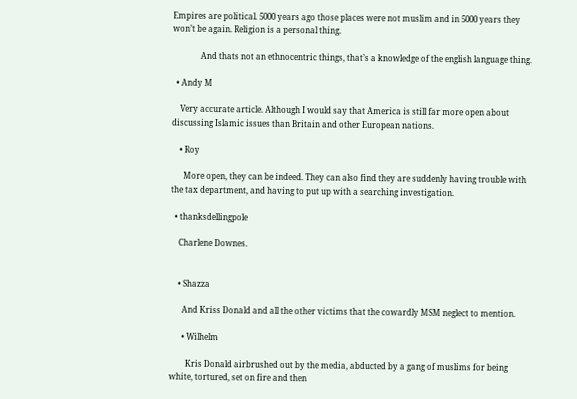Empires are political. 5000 years ago those places were not muslim and in 5000 years they won’t be again. Religion is a personal thing.

              And thats not an ethnocentric things, that’s a knowledge of the english language thing.

  • Andy M

    Very accurate article. Although I would say that America is still far more open about discussing Islamic issues than Britain and other European nations.

    • Roy

      More open, they can be indeed. They can also find they are suddenly having trouble with the tax department, and having to put up with a searching investigation.

  • thanksdellingpole

    Charlene Downes.


    • Shazza

      And Kriss Donald and all the other victims that the cowardly MSM neglect to mention.

      • Wilhelm

        Kris Donald airbrushed out by the media, abducted by a gang of muslims for being white, tortured, set on fire and then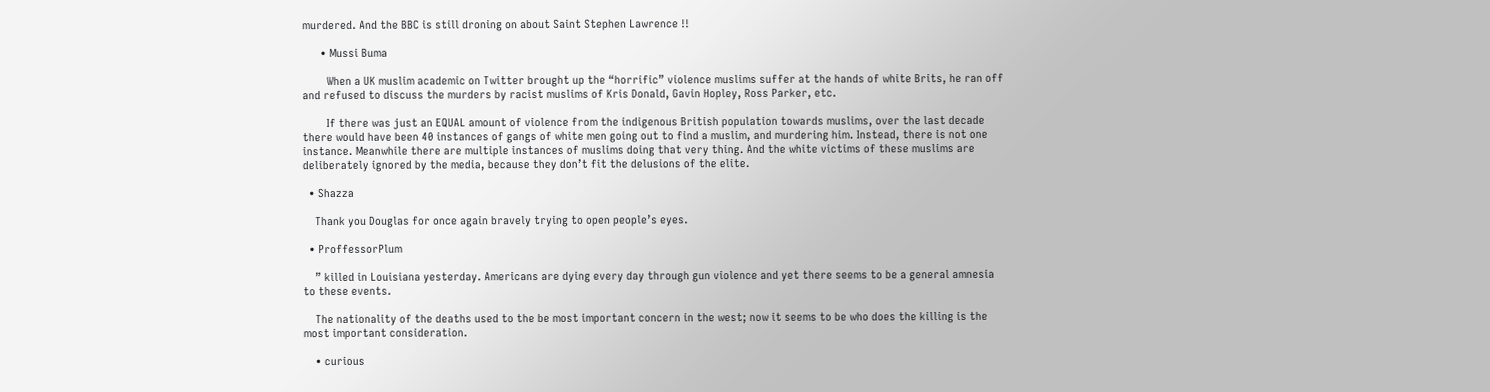murdered. And the BBC is still droning on about Saint Stephen Lawrence !!

      • Mussi Buma

        When a UK muslim academic on Twitter brought up the “horrific” violence muslims suffer at the hands of white Brits, he ran off and refused to discuss the murders by racist muslims of Kris Donald, Gavin Hopley, Ross Parker, etc.

        If there was just an EQUAL amount of violence from the indigenous British population towards muslims, over the last decade there would have been 40 instances of gangs of white men going out to find a muslim, and murdering him. Instead, there is not one instance. Meanwhile there are multiple instances of muslims doing that very thing. And the white victims of these muslims are deliberately ignored by the media, because they don’t fit the delusions of the elite.

  • Shazza

    Thank you Douglas for once again bravely trying to open people’s eyes.

  • ProffessorPlum

    ” killed in Louisiana yesterday. Americans are dying every day through gun violence and yet there seems to be a general amnesia to these events.

    The nationality of the deaths used to the be most important concern in the west; now it seems to be who does the killing is the most important consideration.

    • curious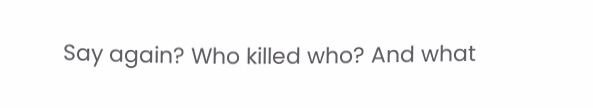Say again? Who killed who? And what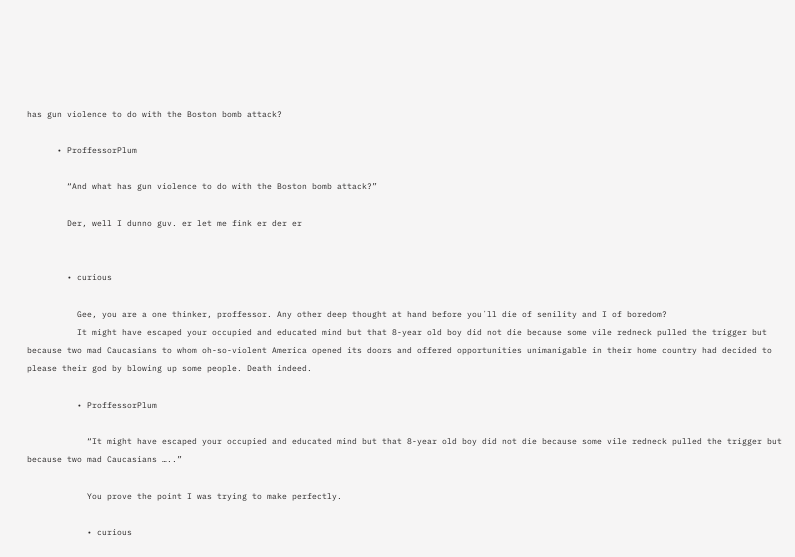has gun violence to do with the Boston bomb attack?

      • ProffessorPlum

        “And what has gun violence to do with the Boston bomb attack?”

        Der, well I dunno guv. er let me fink er der er


        • curious

          Gee, you are a one thinker, proffessor. Any other deep thought at hand before you´ll die of senility and I of boredom?
          It might have escaped your occupied and educated mind but that 8-year old boy did not die because some vile redneck pulled the trigger but because two mad Caucasians to whom oh-so-violent America opened its doors and offered opportunities unimanigable in their home country had decided to please their god by blowing up some people. Death indeed.

          • ProffessorPlum

            “It might have escaped your occupied and educated mind but that 8-year old boy did not die because some vile redneck pulled the trigger but because two mad Caucasians …..”

            You prove the point I was trying to make perfectly.

            • curious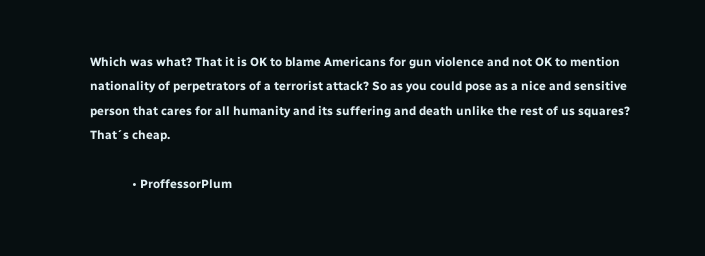Which was what? That it is OK to blame Americans for gun violence and not OK to mention nationality of perpetrators of a terrorist attack? So as you could pose as a nice and sensitive person that cares for all humanity and its suffering and death unlike the rest of us squares? That´s cheap.

              • ProffessorPlum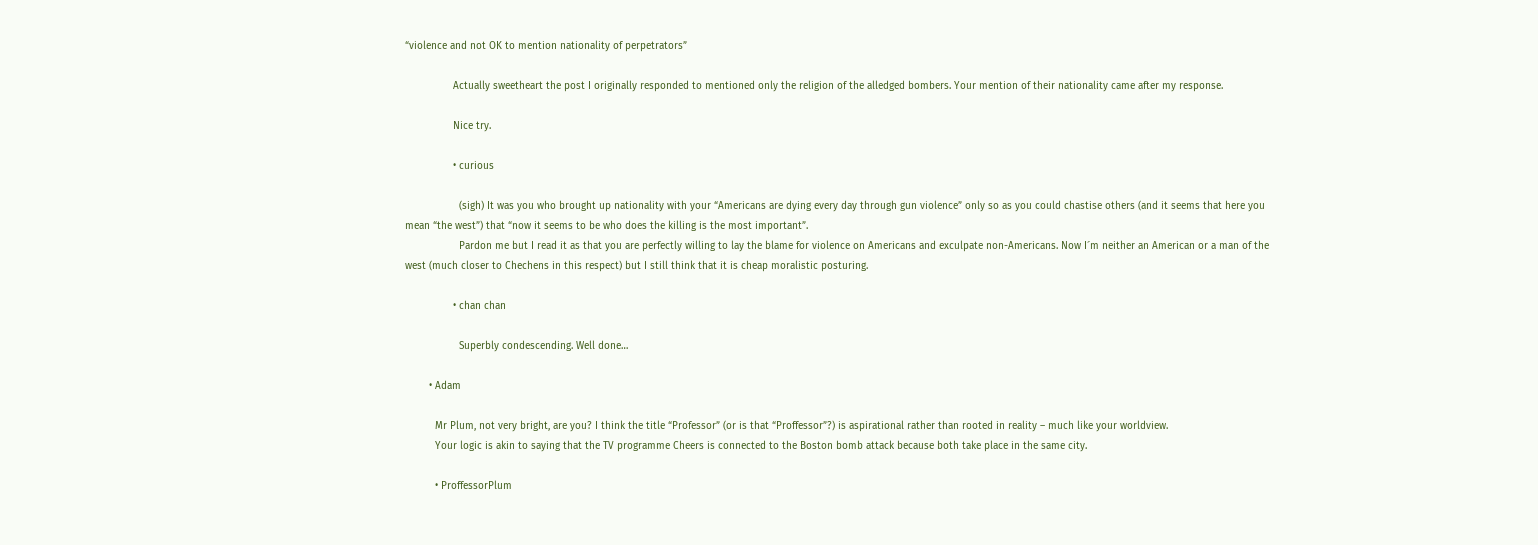“violence and not OK to mention nationality of perpetrators”

                Actually sweetheart the post I originally responded to mentioned only the religion of the alledged bombers. Your mention of their nationality came after my response.

                Nice try.

                • curious

                  (sigh) It was you who brought up nationality with your “Americans are dying every day through gun violence” only so as you could chastise others (and it seems that here you mean “the west”) that “now it seems to be who does the killing is the most important”.
                  Pardon me but I read it as that you are perfectly willing to lay the blame for violence on Americans and exculpate non-Americans. Now I´m neither an American or a man of the west (much closer to Chechens in this respect) but I still think that it is cheap moralistic posturing.

                • chan chan

                  Superbly condescending. Well done…

        • Adam

          Mr Plum, not very bright, are you? I think the title “Professor” (or is that “Proffessor”?) is aspirational rather than rooted in reality – much like your worldview.
          Your logic is akin to saying that the TV programme Cheers is connected to the Boston bomb attack because both take place in the same city.

          • ProffessorPlum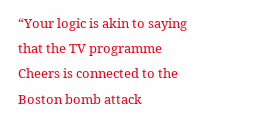“Your logic is akin to saying that the TV programme Cheers is connected to the Boston bomb attack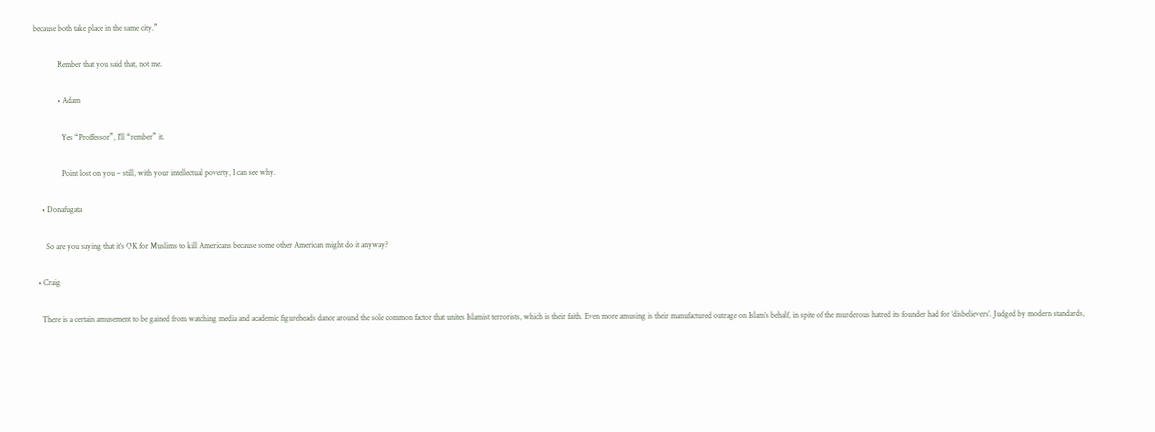because both take place in the same city.”

            Rember that you said that, not me.

            • Adam

              Yes “Proffessor”, I’ll “rember” it.

              Point lost on you – still, with your intellectual poverty, I can see why.

    • Donafugata

      So are you saying that it’s OK for Muslims to kill Americans because some other American might do it anyway?

  • Craig

    There is a certain amusement to be gained from watching media and academic figureheads dance around the sole common factor that unites Islamist terrorists, which is their faith. Even more amusing is their manufactured outrage on Islam’s behalf, in spite of the murderous hatred its founder had for ‘disbelievers’. Judged by modern standards,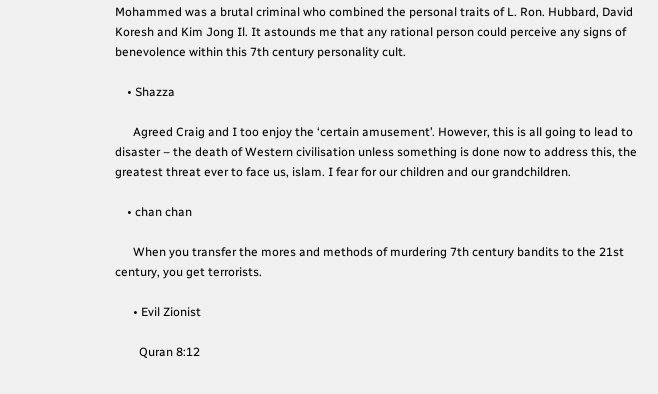Mohammed was a brutal criminal who combined the personal traits of L. Ron. Hubbard, David Koresh and Kim Jong Il. It astounds me that any rational person could perceive any signs of benevolence within this 7th century personality cult.

    • Shazza

      Agreed Craig and I too enjoy the ‘certain amusement’. However, this is all going to lead to disaster – the death of Western civilisation unless something is done now to address this, the greatest threat ever to face us, islam. I fear for our children and our grandchildren.

    • chan chan

      When you transfer the mores and methods of murdering 7th century bandits to the 21st century, you get terrorists.

      • Evil Zionist

        Quran 8:12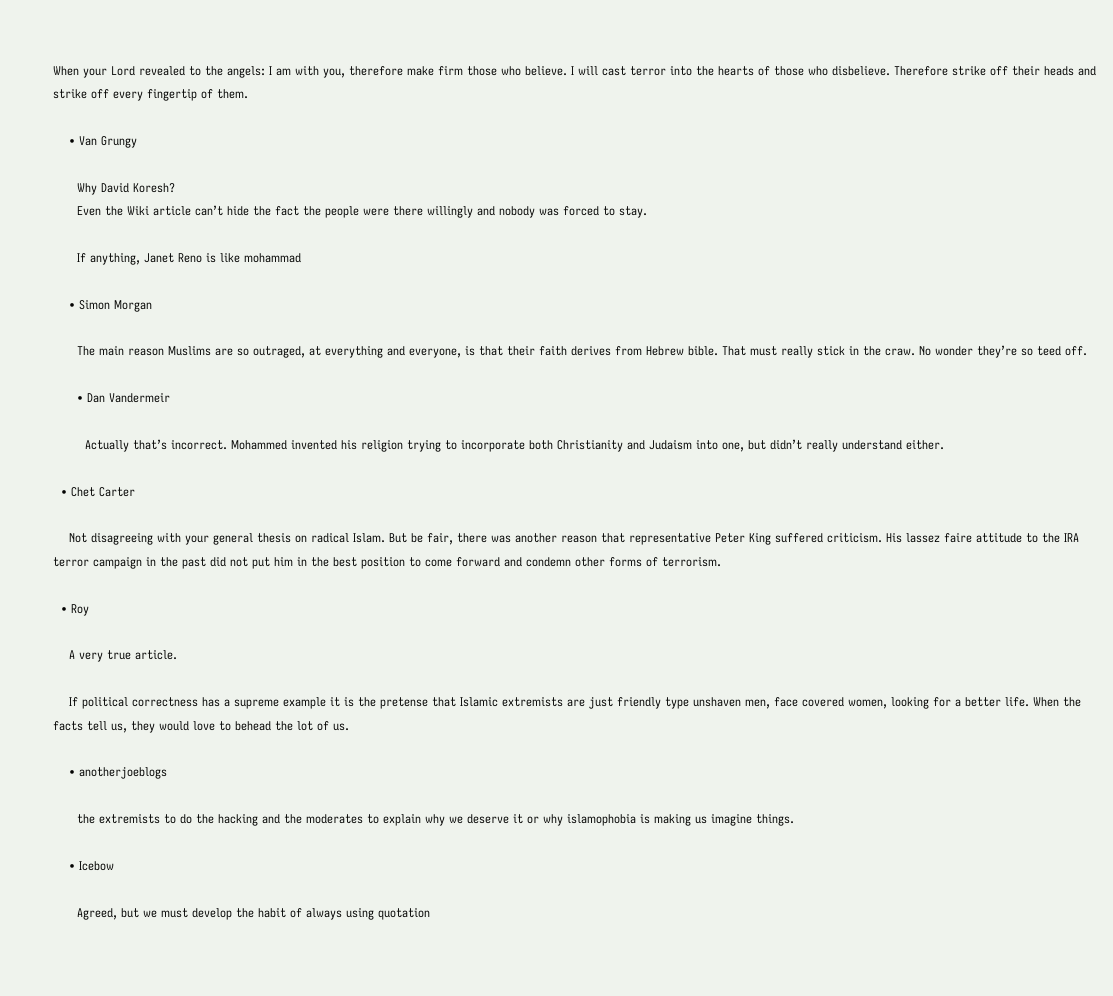When your Lord revealed to the angels: I am with you, therefore make firm those who believe. I will cast terror into the hearts of those who disbelieve. Therefore strike off their heads and strike off every fingertip of them.

    • Van Grungy

      Why David Koresh?
      Even the Wiki article can’t hide the fact the people were there willingly and nobody was forced to stay.

      If anything, Janet Reno is like mohammad

    • Simon Morgan

      The main reason Muslims are so outraged, at everything and everyone, is that their faith derives from Hebrew bible. That must really stick in the craw. No wonder they’re so teed off.

      • Dan Vandermeir

        Actually that’s incorrect. Mohammed invented his religion trying to incorporate both Christianity and Judaism into one, but didn’t really understand either.

  • Chet Carter

    Not disagreeing with your general thesis on radical Islam. But be fair, there was another reason that representative Peter King suffered criticism. His lassez faire attitude to the IRA terror campaign in the past did not put him in the best position to come forward and condemn other forms of terrorism.

  • Roy

    A very true article.

    If political correctness has a supreme example it is the pretense that Islamic extremists are just friendly type unshaven men, face covered women, looking for a better life. When the facts tell us, they would love to behead the lot of us.

    • anotherjoeblogs

      the extremists to do the hacking and the moderates to explain why we deserve it or why islamophobia is making us imagine things.

    • Icebow

      Agreed, but we must develop the habit of always using quotation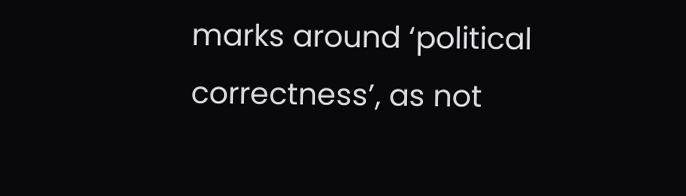marks around ‘political correctness’, as not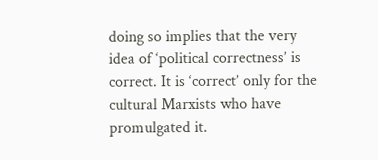doing so implies that the very idea of ‘political correctness’ is correct. It is ‘correct’ only for the cultural Marxists who have promulgated it.